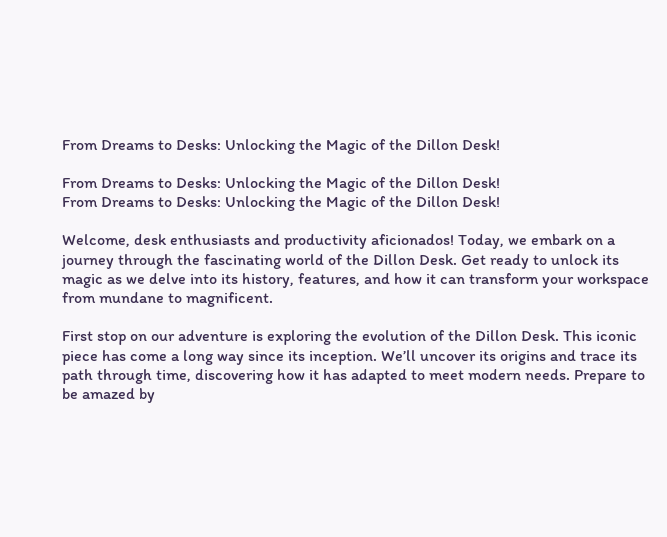From Dreams to Desks: Unlocking the Magic of the Dillon Desk!

From Dreams to Desks: Unlocking the Magic of the Dillon Desk!
From Dreams to Desks: Unlocking the Magic of the Dillon Desk!

Welcome, desk enthusiasts and productivity aficionados! Today, we embark on a journey through the fascinating world of the Dillon Desk. Get ready to unlock its magic as we delve into its history, features, and how it can transform your workspace from mundane to magnificent.

First stop on our adventure is exploring the evolution of the Dillon Desk. This iconic piece has come a long way since its inception. We’ll uncover its origins and trace its path through time, discovering how it has adapted to meet modern needs. Prepare to be amazed by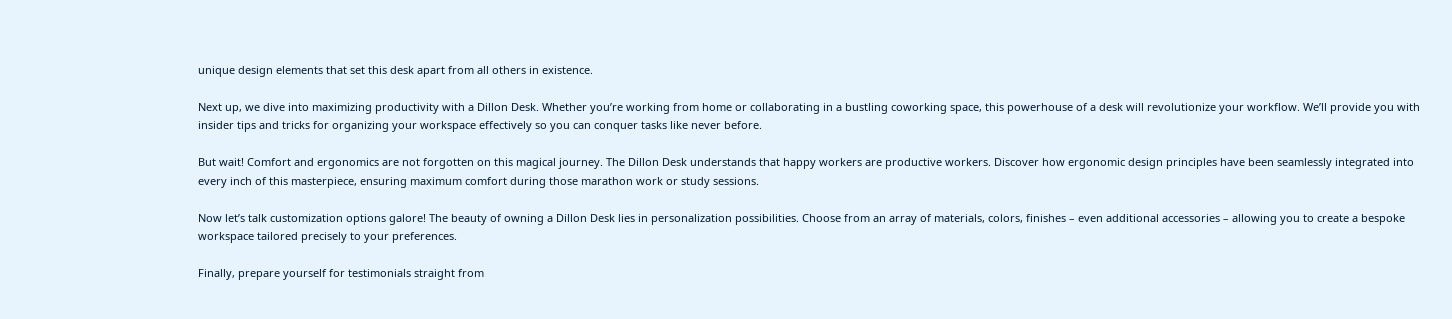unique design elements that set this desk apart from all others in existence.

Next up, we dive into maximizing productivity with a Dillon Desk. Whether you’re working from home or collaborating in a bustling coworking space, this powerhouse of a desk will revolutionize your workflow. We’ll provide you with insider tips and tricks for organizing your workspace effectively so you can conquer tasks like never before.

But wait! Comfort and ergonomics are not forgotten on this magical journey. The Dillon Desk understands that happy workers are productive workers. Discover how ergonomic design principles have been seamlessly integrated into every inch of this masterpiece, ensuring maximum comfort during those marathon work or study sessions.

Now let’s talk customization options galore! The beauty of owning a Dillon Desk lies in personalization possibilities. Choose from an array of materials, colors, finishes – even additional accessories – allowing you to create a bespoke workspace tailored precisely to your preferences.

Finally, prepare yourself for testimonials straight from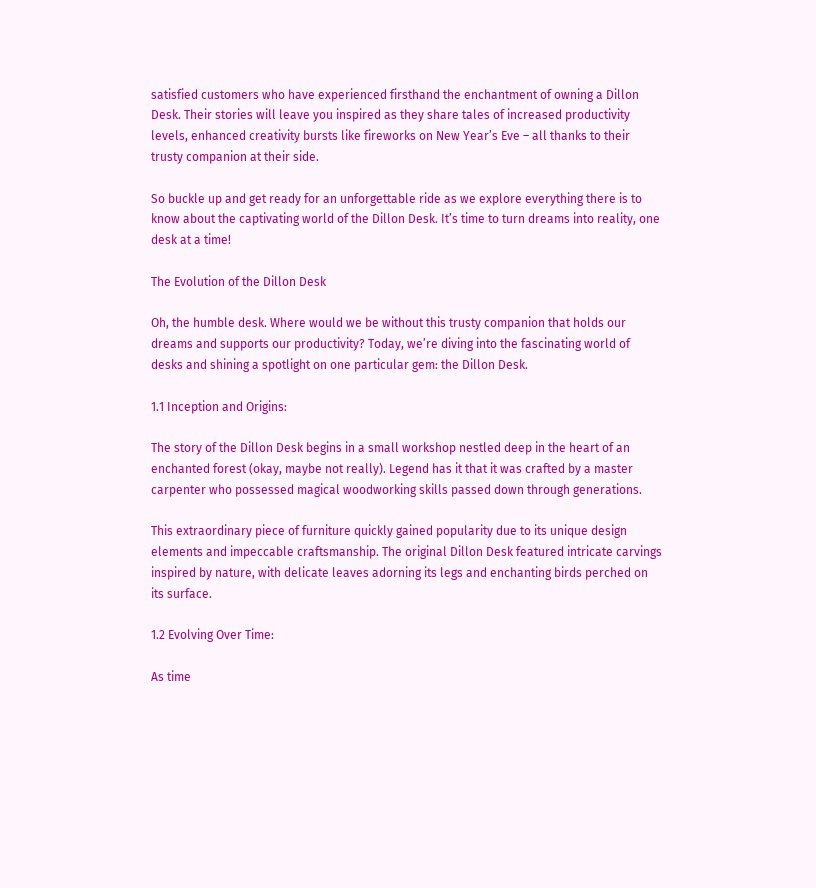satisfied customers who have experienced firsthand the enchantment of owning a Dillon Desk. Their stories will leave you inspired as they share tales of increased productivity levels, enhanced creativity bursts like fireworks on New Year’s Eve – all thanks to their trusty companion at their side.

So buckle up and get ready for an unforgettable ride as we explore everything there is to know about the captivating world of the Dillon Desk. It’s time to turn dreams into reality, one desk at a time!

The Evolution of the Dillon Desk

Oh, the humble desk. Where would we be without this trusty companion that holds our dreams and supports our productivity? Today, we’re diving into the fascinating world of desks and shining a spotlight on one particular gem: the Dillon Desk.

1.1 Inception and Origins:

The story of the Dillon Desk begins in a small workshop nestled deep in the heart of an enchanted forest (okay, maybe not really). Legend has it that it was crafted by a master carpenter who possessed magical woodworking skills passed down through generations.

This extraordinary piece of furniture quickly gained popularity due to its unique design elements and impeccable craftsmanship. The original Dillon Desk featured intricate carvings inspired by nature, with delicate leaves adorning its legs and enchanting birds perched on its surface.

1.2 Evolving Over Time:

As time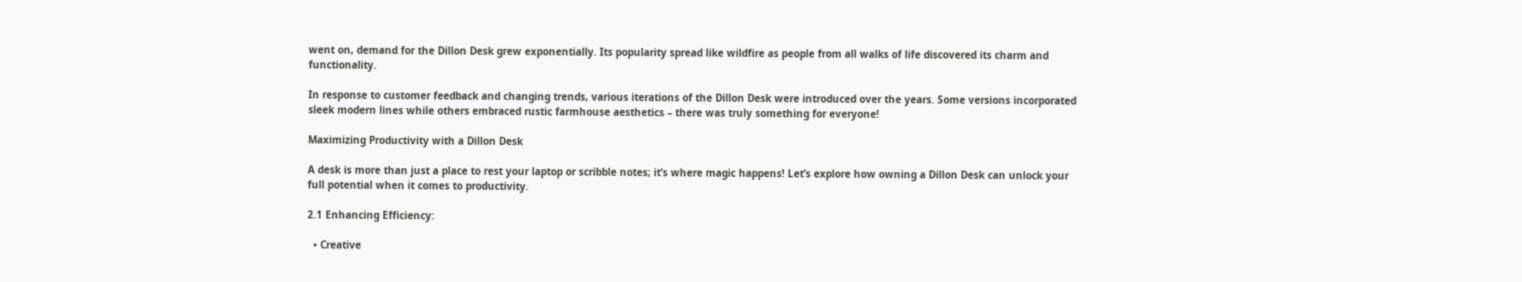went on, demand for the Dillon Desk grew exponentially. Its popularity spread like wildfire as people from all walks of life discovered its charm and functionality.

In response to customer feedback and changing trends, various iterations of the Dillon Desk were introduced over the years. Some versions incorporated sleek modern lines while others embraced rustic farmhouse aesthetics – there was truly something for everyone!

Maximizing Productivity with a Dillon Desk

A desk is more than just a place to rest your laptop or scribble notes; it’s where magic happens! Let’s explore how owning a Dillon Desk can unlock your full potential when it comes to productivity.

2.1 Enhancing Efficiency:

  • Creative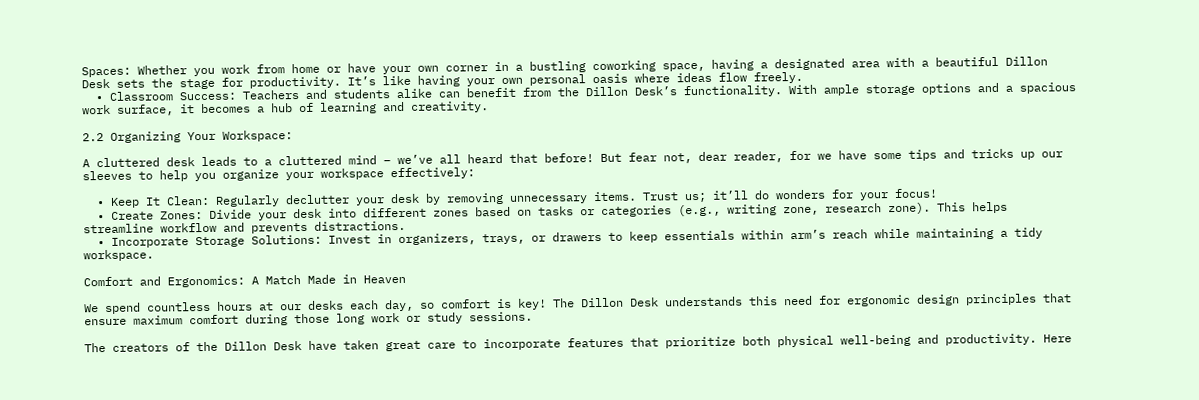Spaces: Whether you work from home or have your own corner in a bustling coworking space, having a designated area with a beautiful Dillon Desk sets the stage for productivity. It’s like having your own personal oasis where ideas flow freely.
  • Classroom Success: Teachers and students alike can benefit from the Dillon Desk’s functionality. With ample storage options and a spacious work surface, it becomes a hub of learning and creativity.

2.2 Organizing Your Workspace:

A cluttered desk leads to a cluttered mind – we’ve all heard that before! But fear not, dear reader, for we have some tips and tricks up our sleeves to help you organize your workspace effectively:

  • Keep It Clean: Regularly declutter your desk by removing unnecessary items. Trust us; it’ll do wonders for your focus!
  • Create Zones: Divide your desk into different zones based on tasks or categories (e.g., writing zone, research zone). This helps streamline workflow and prevents distractions.
  • Incorporate Storage Solutions: Invest in organizers, trays, or drawers to keep essentials within arm’s reach while maintaining a tidy workspace.

Comfort and Ergonomics: A Match Made in Heaven

We spend countless hours at our desks each day, so comfort is key! The Dillon Desk understands this need for ergonomic design principles that ensure maximum comfort during those long work or study sessions.

The creators of the Dillon Desk have taken great care to incorporate features that prioritize both physical well-being and productivity. Here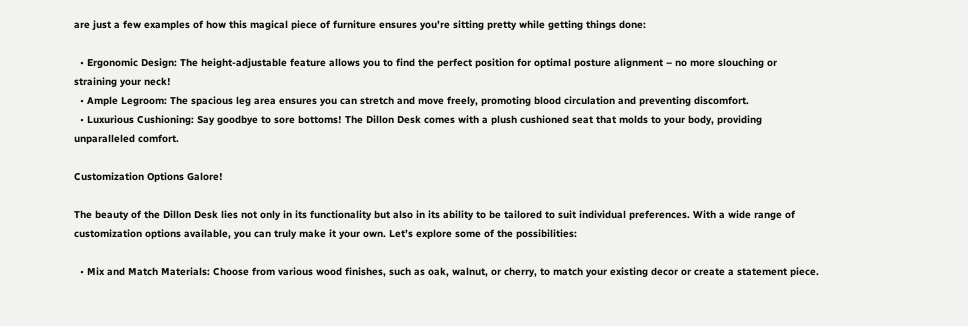are just a few examples of how this magical piece of furniture ensures you’re sitting pretty while getting things done:

  • Ergonomic Design: The height-adjustable feature allows you to find the perfect position for optimal posture alignment – no more slouching or straining your neck!
  • Ample Legroom: The spacious leg area ensures you can stretch and move freely, promoting blood circulation and preventing discomfort.
  • Luxurious Cushioning: Say goodbye to sore bottoms! The Dillon Desk comes with a plush cushioned seat that molds to your body, providing unparalleled comfort.

Customization Options Galore!

The beauty of the Dillon Desk lies not only in its functionality but also in its ability to be tailored to suit individual preferences. With a wide range of customization options available, you can truly make it your own. Let’s explore some of the possibilities:

  • Mix and Match Materials: Choose from various wood finishes, such as oak, walnut, or cherry, to match your existing decor or create a statement piece.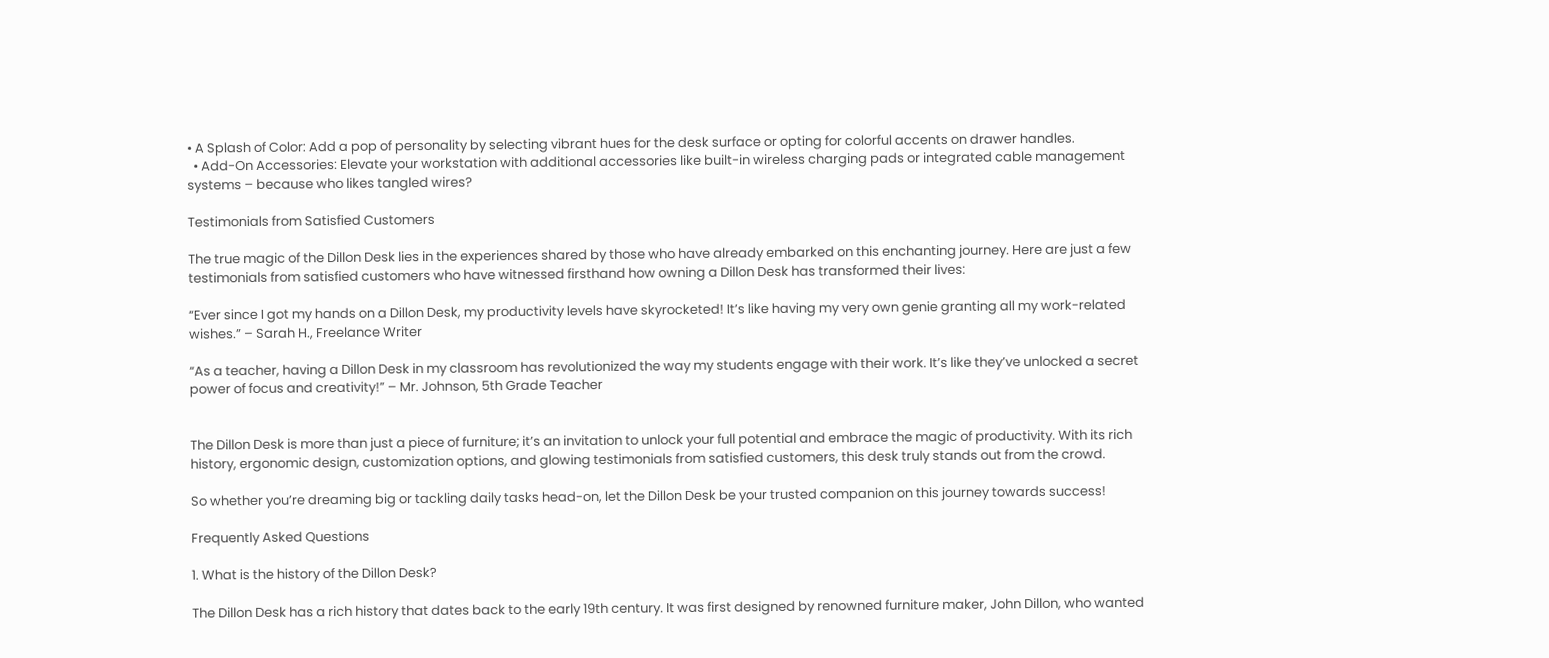• A Splash of Color: Add a pop of personality by selecting vibrant hues for the desk surface or opting for colorful accents on drawer handles.
  • Add-On Accessories: Elevate your workstation with additional accessories like built-in wireless charging pads or integrated cable management systems – because who likes tangled wires?

Testimonials from Satisfied Customers

The true magic of the Dillon Desk lies in the experiences shared by those who have already embarked on this enchanting journey. Here are just a few testimonials from satisfied customers who have witnessed firsthand how owning a Dillon Desk has transformed their lives:

“Ever since I got my hands on a Dillon Desk, my productivity levels have skyrocketed! It’s like having my very own genie granting all my work-related wishes.” – Sarah H., Freelance Writer

“As a teacher, having a Dillon Desk in my classroom has revolutionized the way my students engage with their work. It’s like they’ve unlocked a secret power of focus and creativity!” – Mr. Johnson, 5th Grade Teacher


The Dillon Desk is more than just a piece of furniture; it’s an invitation to unlock your full potential and embrace the magic of productivity. With its rich history, ergonomic design, customization options, and glowing testimonials from satisfied customers, this desk truly stands out from the crowd.

So whether you’re dreaming big or tackling daily tasks head-on, let the Dillon Desk be your trusted companion on this journey towards success!

Frequently Asked Questions

1. What is the history of the Dillon Desk?

The Dillon Desk has a rich history that dates back to the early 19th century. It was first designed by renowned furniture maker, John Dillon, who wanted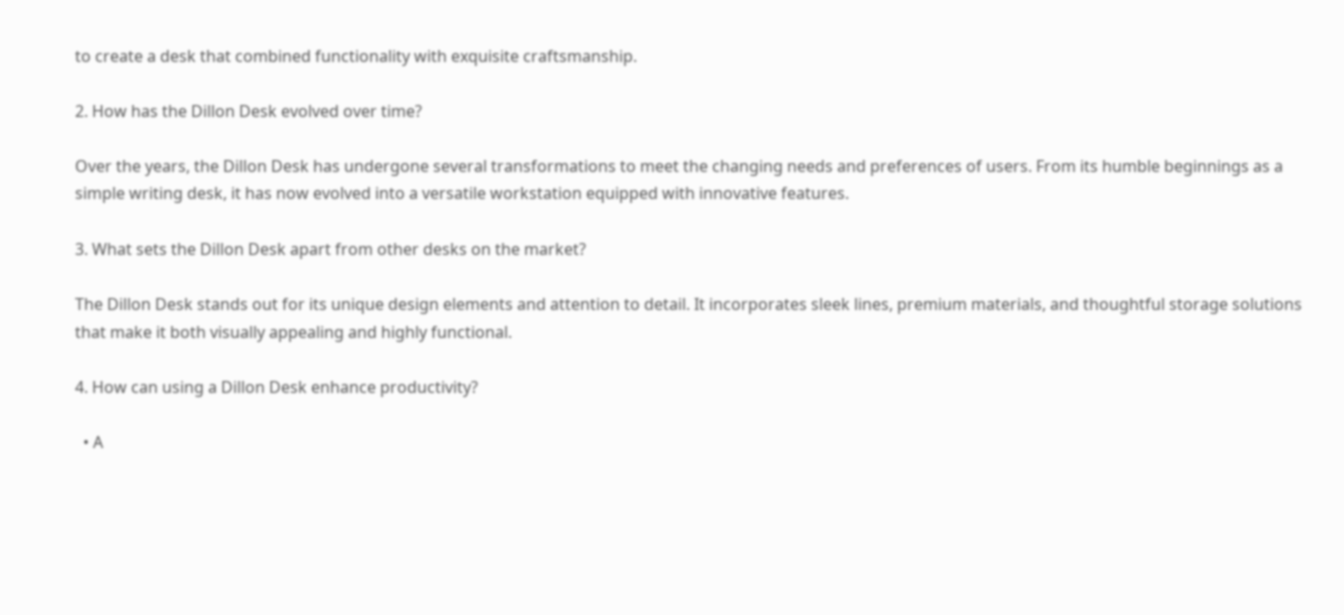to create a desk that combined functionality with exquisite craftsmanship.

2. How has the Dillon Desk evolved over time?

Over the years, the Dillon Desk has undergone several transformations to meet the changing needs and preferences of users. From its humble beginnings as a simple writing desk, it has now evolved into a versatile workstation equipped with innovative features.

3. What sets the Dillon Desk apart from other desks on the market?

The Dillon Desk stands out for its unique design elements and attention to detail. It incorporates sleek lines, premium materials, and thoughtful storage solutions that make it both visually appealing and highly functional.

4. How can using a Dillon Desk enhance productivity?

  • A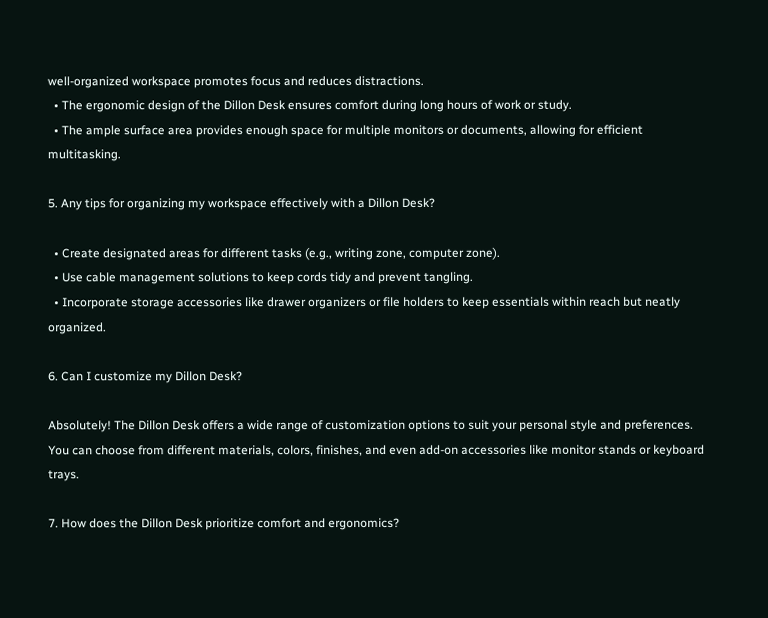well-organized workspace promotes focus and reduces distractions.
  • The ergonomic design of the Dillon Desk ensures comfort during long hours of work or study.
  • The ample surface area provides enough space for multiple monitors or documents, allowing for efficient multitasking.

5. Any tips for organizing my workspace effectively with a Dillon Desk?

  • Create designated areas for different tasks (e.g., writing zone, computer zone).
  • Use cable management solutions to keep cords tidy and prevent tangling.
  • Incorporate storage accessories like drawer organizers or file holders to keep essentials within reach but neatly organized.

6. Can I customize my Dillon Desk?

Absolutely! The Dillon Desk offers a wide range of customization options to suit your personal style and preferences. You can choose from different materials, colors, finishes, and even add-on accessories like monitor stands or keyboard trays.

7. How does the Dillon Desk prioritize comfort and ergonomics?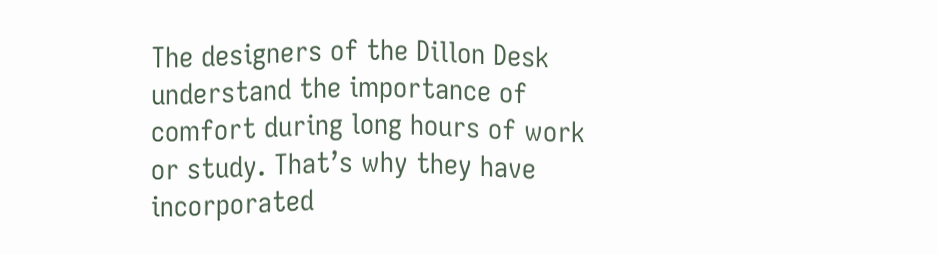The designers of the Dillon Desk understand the importance of comfort during long hours of work or study. That’s why they have incorporated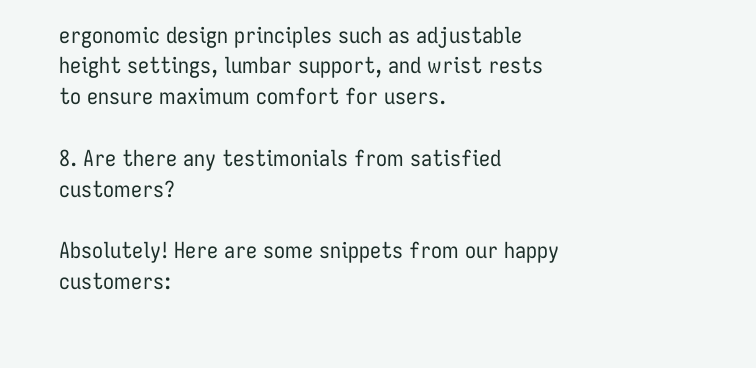ergonomic design principles such as adjustable height settings, lumbar support, and wrist rests to ensure maximum comfort for users.

8. Are there any testimonials from satisfied customers?

Absolutely! Here are some snippets from our happy customers: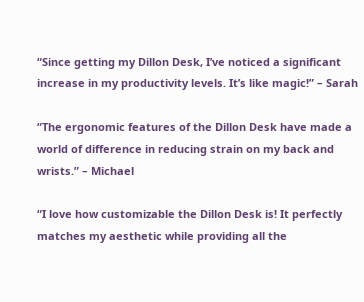“Since getting my Dillon Desk, I’ve noticed a significant increase in my productivity levels. It’s like magic!” – Sarah

“The ergonomic features of the Dillon Desk have made a world of difference in reducing strain on my back and wrists.” – Michael

“I love how customizable the Dillon Desk is! It perfectly matches my aesthetic while providing all the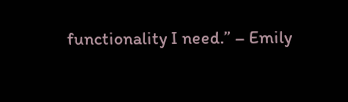functionality I need.” – Emily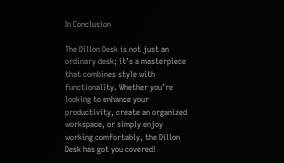In Conclusion

The Dillon Desk is not just an ordinary desk; it’s a masterpiece that combines style with functionality. Whether you’re looking to enhance your productivity, create an organized workspace, or simply enjoy working comfortably, the Dillon Desk has got you covered!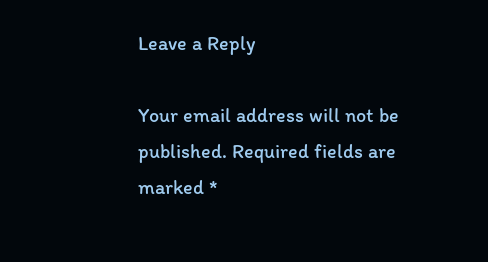Leave a Reply

Your email address will not be published. Required fields are marked *